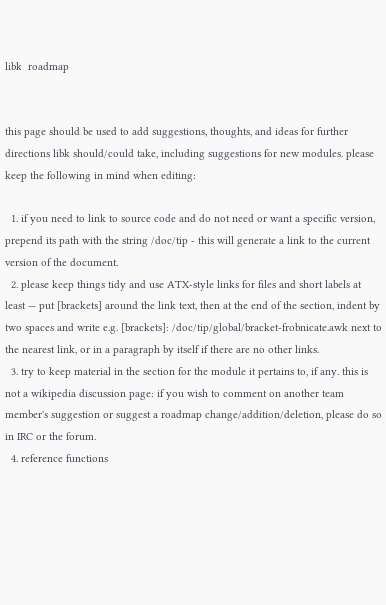libk  roadmap


this page should be used to add suggestions, thoughts, and ideas for further directions libk should/could take, including suggestions for new modules. please keep the following in mind when editing:

  1. if you need to link to source code and do not need or want a specific version, prepend its path with the string /doc/tip - this will generate a link to the current version of the document.
  2. please keep things tidy and use ATX-style links for files and short labels at least — put [brackets] around the link text, then at the end of the section, indent by two spaces and write e.g. [brackets]: /doc/tip/global/bracket-frobnicate.awk next to the nearest link, or in a paragraph by itself if there are no other links.
  3. try to keep material in the section for the module it pertains to, if any. this is not a wikipedia discussion page: if you wish to comment on another team member's suggestion or suggest a roadmap change/addition/deletion, please do so in IRC or the forum.
  4. reference functions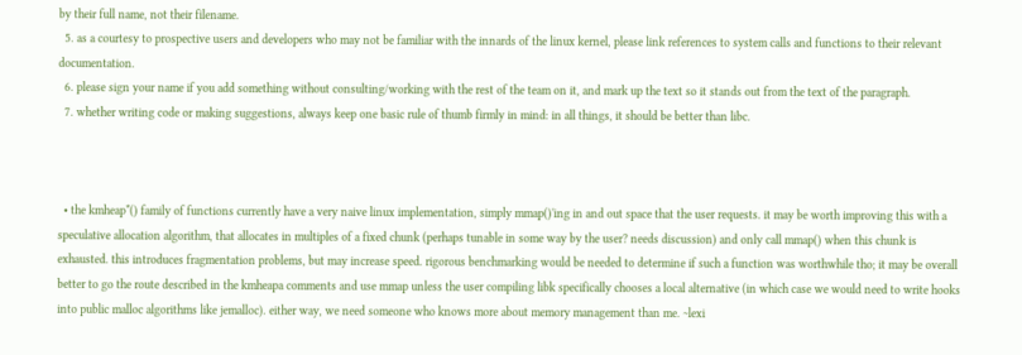by their full name, not their filename.
  5. as a courtesy to prospective users and developers who may not be familiar with the innards of the linux kernel, please link references to system calls and functions to their relevant documentation.
  6. please sign your name if you add something without consulting/working with the rest of the team on it, and mark up the text so it stands out from the text of the paragraph.
  7. whether writing code or making suggestions, always keep one basic rule of thumb firmly in mind: in all things, it should be better than libc.



  • the kmheap*() family of functions currently have a very naive linux implementation, simply mmap()'ing in and out space that the user requests. it may be worth improving this with a speculative allocation algorithm, that allocates in multiples of a fixed chunk (perhaps tunable in some way by the user? needs discussion) and only call mmap() when this chunk is exhausted. this introduces fragmentation problems, but may increase speed. rigorous benchmarking would be needed to determine if such a function was worthwhile tho; it may be overall better to go the route described in the kmheapa comments and use mmap unless the user compiling libk specifically chooses a local alternative (in which case we would need to write hooks into public malloc algorithms like jemalloc). either way, we need someone who knows more about memory management than me. ~lexi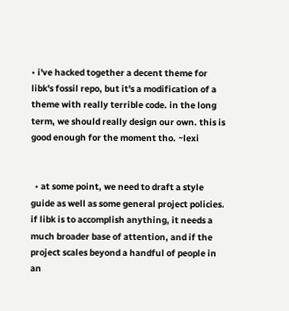• i've hacked together a decent theme for libk's fossil repo, but it's a modification of a theme with really terrible code. in the long term, we should really design our own. this is good enough for the moment tho. ~lexi


  • at some point, we need to draft a style guide as well as some general project policies. if libk is to accomplish anything, it needs a much broader base of attention, and if the project scales beyond a handful of people in an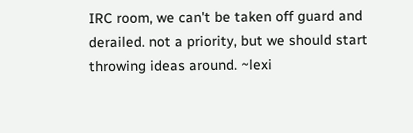IRC room, we can't be taken off guard and derailed. not a priority, but we should start throwing ideas around. ~lexi